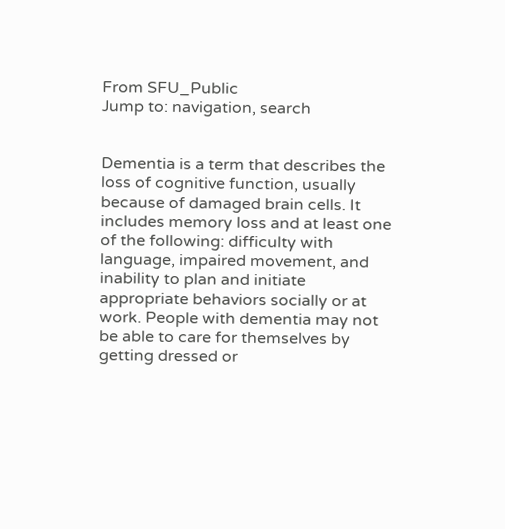From SFU_Public
Jump to: navigation, search


Dementia is a term that describes the loss of cognitive function, usually because of damaged brain cells. It includes memory loss and at least one of the following: difficulty with language, impaired movement, and inability to plan and initiate appropriate behaviors socially or at work. People with dementia may not be able to care for themselves by getting dressed or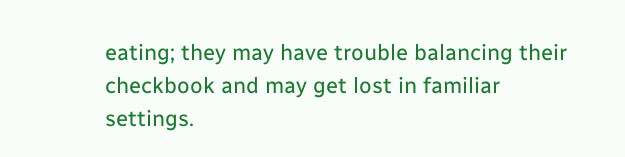eating; they may have trouble balancing their checkbook and may get lost in familiar settings.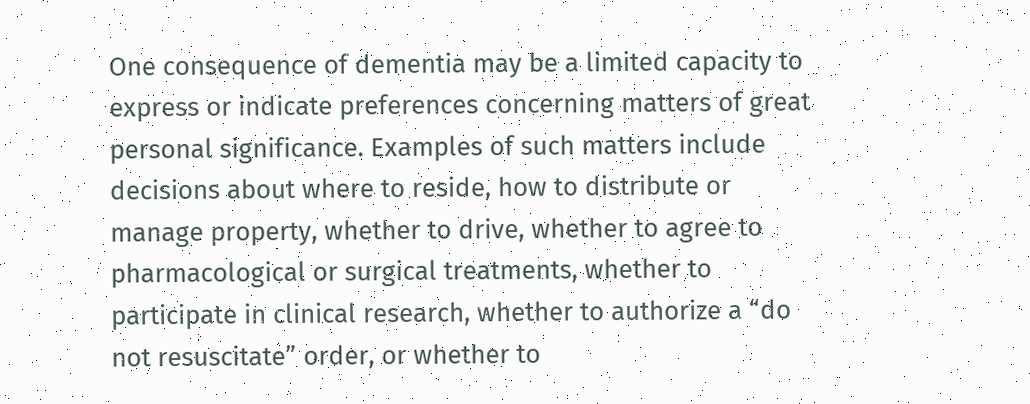One consequence of dementia may be a limited capacity to express or indicate preferences concerning matters of great personal significance. Examples of such matters include decisions about where to reside, how to distribute or manage property, whether to drive, whether to agree to pharmacological or surgical treatments, whether to participate in clinical research, whether to authorize a “do not resuscitate” order, or whether to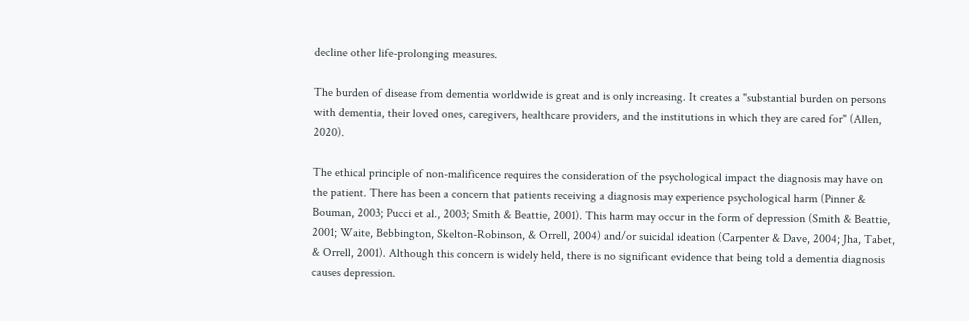decline other life-prolonging measures.

The burden of disease from dementia worldwide is great and is only increasing. It creates a "substantial burden on persons with dementia, their loved ones, caregivers, healthcare providers, and the institutions in which they are cared for" (Allen, 2020).

The ethical principle of non-malificence requires the consideration of the psychological impact the diagnosis may have on the patient. There has been a concern that patients receiving a diagnosis may experience psychological harm (Pinner & Bouman, 2003; Pucci et al., 2003; Smith & Beattie, 2001). This harm may occur in the form of depression (Smith & Beattie, 2001; Waite, Bebbington, Skelton-Robinson, & Orrell, 2004) and/or suicidal ideation (Carpenter & Dave, 2004; Jha, Tabet, & Orrell, 2001). Although this concern is widely held, there is no significant evidence that being told a dementia diagnosis causes depression.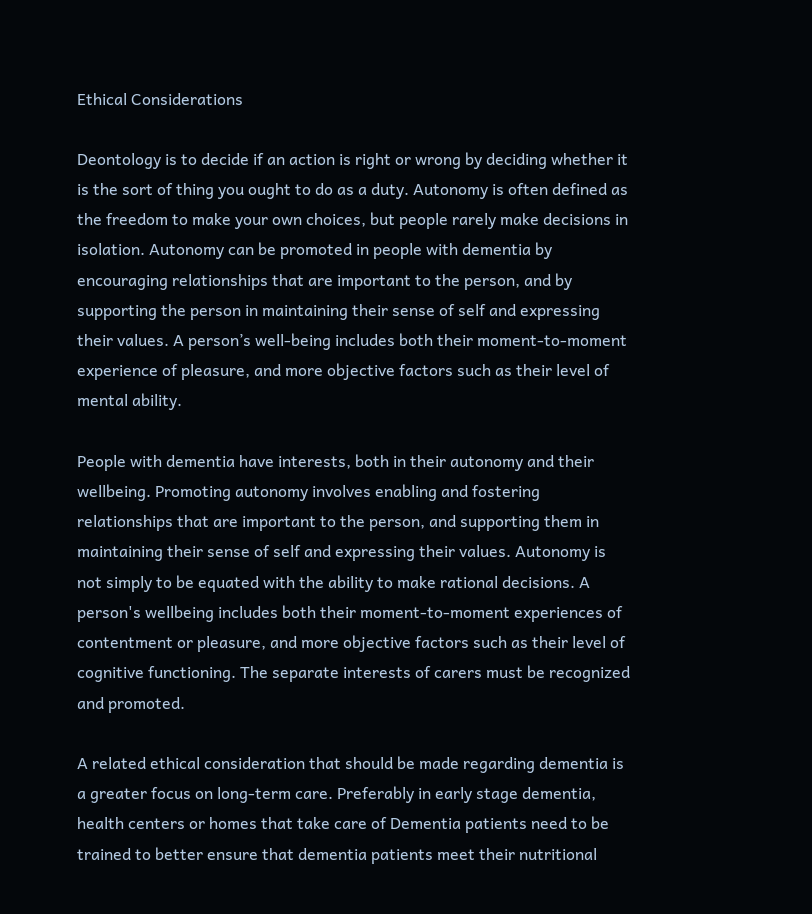Ethical Considerations

Deontology is to decide if an action is right or wrong by deciding whether it is the sort of thing you ought to do as a duty. Autonomy is often defined as the freedom to make your own choices, but people rarely make decisions in isolation. Autonomy can be promoted in people with dementia by encouraging relationships that are important to the person, and by supporting the person in maintaining their sense of self and expressing their values. A person’s well-being includes both their moment-to-moment experience of pleasure, and more objective factors such as their level of mental ability.

People with dementia have interests, both in their autonomy and their wellbeing. Promoting autonomy involves enabling and fostering relationships that are important to the person, and supporting them in maintaining their sense of self and expressing their values. Autonomy is not simply to be equated with the ability to make rational decisions. A person's wellbeing includes both their moment-to-moment experiences of contentment or pleasure, and more objective factors such as their level of cognitive functioning. The separate interests of carers must be recognized and promoted.

A related ethical consideration that should be made regarding dementia is a greater focus on long-term care. Preferably in early stage dementia, health centers or homes that take care of Dementia patients need to be trained to better ensure that dementia patients meet their nutritional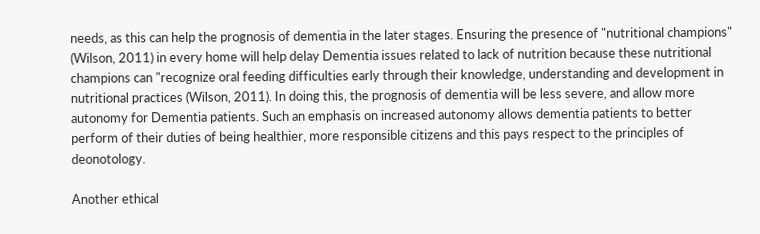needs, as this can help the prognosis of dementia in the later stages. Ensuring the presence of "nutritional champions" (Wilson, 2011) in every home will help delay Dementia issues related to lack of nutrition because these nutritional champions can "recognize oral feeding difficulties early through their knowledge, understanding and development in nutritional practices (Wilson, 2011). In doing this, the prognosis of dementia will be less severe, and allow more autonomy for Dementia patients. Such an emphasis on increased autonomy allows dementia patients to better perform of their duties of being healthier, more responsible citizens and this pays respect to the principles of deonotology.

Another ethical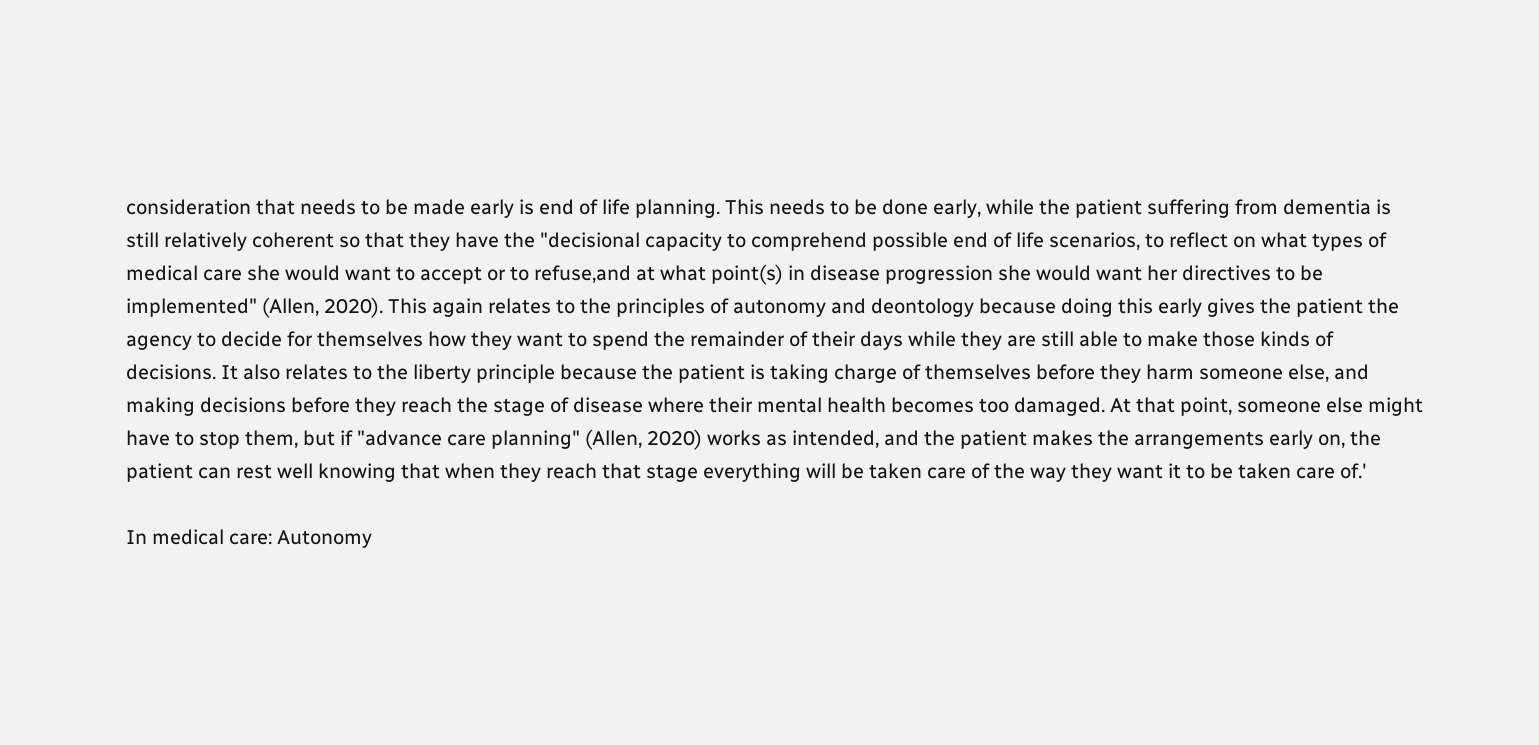consideration that needs to be made early is end of life planning. This needs to be done early, while the patient suffering from dementia is still relatively coherent so that they have the "decisional capacity to comprehend possible end of life scenarios, to reflect on what types of medical care she would want to accept or to refuse,and at what point(s) in disease progression she would want her directives to be implemented" (Allen, 2020). This again relates to the principles of autonomy and deontology because doing this early gives the patient the agency to decide for themselves how they want to spend the remainder of their days while they are still able to make those kinds of decisions. It also relates to the liberty principle because the patient is taking charge of themselves before they harm someone else, and making decisions before they reach the stage of disease where their mental health becomes too damaged. At that point, someone else might have to stop them, but if "advance care planning" (Allen, 2020) works as intended, and the patient makes the arrangements early on, the patient can rest well knowing that when they reach that stage everything will be taken care of the way they want it to be taken care of.'

In medical care: Autonomy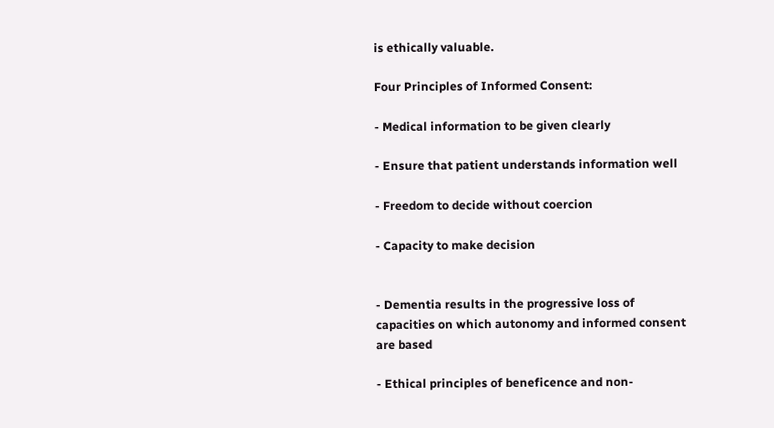is ethically valuable.

Four Principles of Informed Consent:

- Medical information to be given clearly

- Ensure that patient understands information well

- Freedom to decide without coercion

- Capacity to make decision


- Dementia results in the progressive loss of capacities on which autonomy and informed consent are based

- Ethical principles of beneficence and non-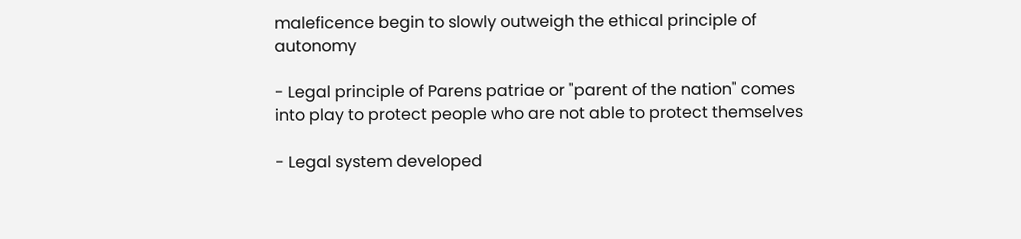maleficence begin to slowly outweigh the ethical principle of autonomy

- Legal principle of Parens patriae or "parent of the nation" comes into play to protect people who are not able to protect themselves

- Legal system developed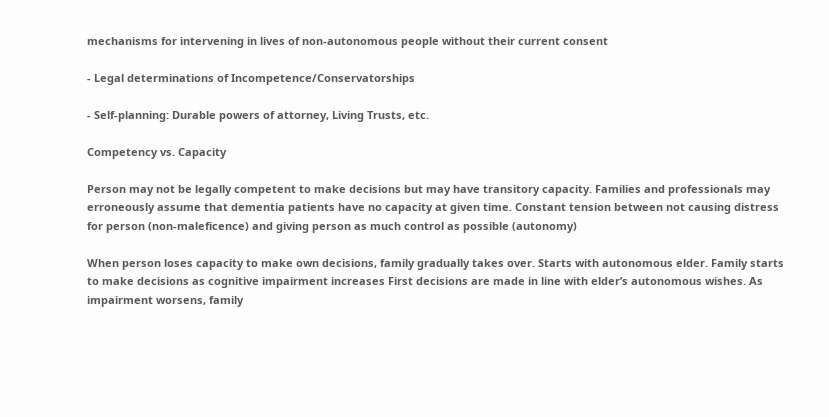mechanisms for intervening in lives of non-autonomous people without their current consent

- Legal determinations of Incompetence/Conservatorships

- Self-planning: Durable powers of attorney, Living Trusts, etc.

Competency vs. Capacity

Person may not be legally competent to make decisions but may have transitory capacity. Families and professionals may erroneously assume that dementia patients have no capacity at given time. Constant tension between not causing distress for person (non-maleficence) and giving person as much control as possible (autonomy)

When person loses capacity to make own decisions, family gradually takes over. Starts with autonomous elder. Family starts to make decisions as cognitive impairment increases First decisions are made in line with elder’s autonomous wishes. As impairment worsens, family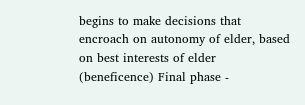begins to make decisions that encroach on autonomy of elder, based on best interests of elder (beneficence) Final phase -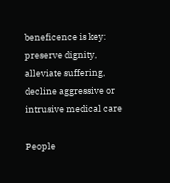beneficence is key: preserve dignity, alleviate suffering, decline aggressive or intrusive medical care

People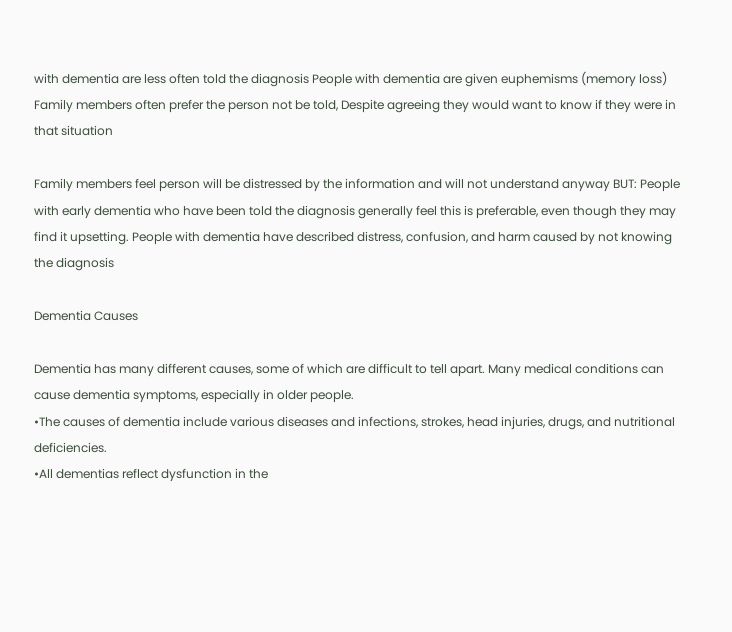with dementia are less often told the diagnosis People with dementia are given euphemisms (memory loss) Family members often prefer the person not be told, Despite agreeing they would want to know if they were in that situation

Family members feel person will be distressed by the information and will not understand anyway BUT: People with early dementia who have been told the diagnosis generally feel this is preferable, even though they may find it upsetting. People with dementia have described distress, confusion, and harm caused by not knowing the diagnosis

Dementia Causes

Dementia has many different causes, some of which are difficult to tell apart. Many medical conditions can cause dementia symptoms, especially in older people.
•The causes of dementia include various diseases and infections, strokes, head injuries, drugs, and nutritional deficiencies.
•All dementias reflect dysfunction in the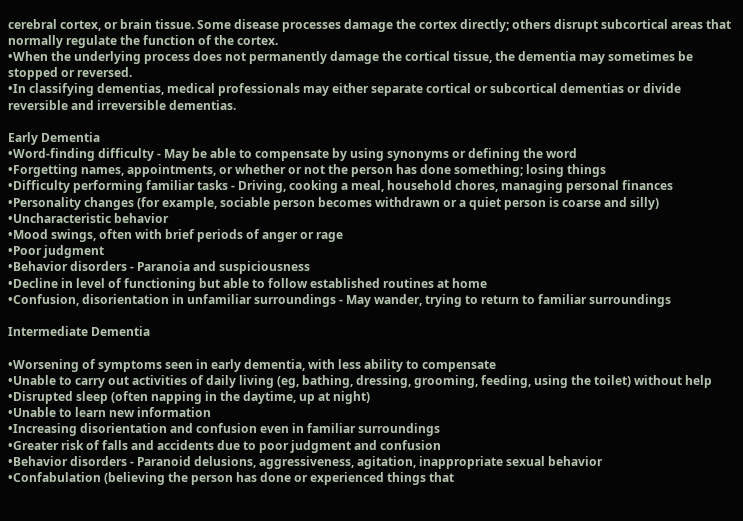cerebral cortex, or brain tissue. Some disease processes damage the cortex directly; others disrupt subcortical areas that normally regulate the function of the cortex.
•When the underlying process does not permanently damage the cortical tissue, the dementia may sometimes be stopped or reversed.
•In classifying dementias, medical professionals may either separate cortical or subcortical dementias or divide reversible and irreversible dementias.

Early Dementia
•Word-finding difficulty - May be able to compensate by using synonyms or defining the word
•Forgetting names, appointments, or whether or not the person has done something; losing things
•Difficulty performing familiar tasks - Driving, cooking a meal, household chores, managing personal finances
•Personality changes (for example, sociable person becomes withdrawn or a quiet person is coarse and silly)
•Uncharacteristic behavior
•Mood swings, often with brief periods of anger or rage
•Poor judgment
•Behavior disorders - Paranoia and suspiciousness
•Decline in level of functioning but able to follow established routines at home
•Confusion, disorientation in unfamiliar surroundings - May wander, trying to return to familiar surroundings

Intermediate Dementia

•Worsening of symptoms seen in early dementia, with less ability to compensate
•Unable to carry out activities of daily living (eg, bathing, dressing, grooming, feeding, using the toilet) without help
•Disrupted sleep (often napping in the daytime, up at night)
•Unable to learn new information
•Increasing disorientation and confusion even in familiar surroundings
•Greater risk of falls and accidents due to poor judgment and confusion
•Behavior disorders - Paranoid delusions, aggressiveness, agitation, inappropriate sexual behavior
•Confabulation (believing the person has done or experienced things that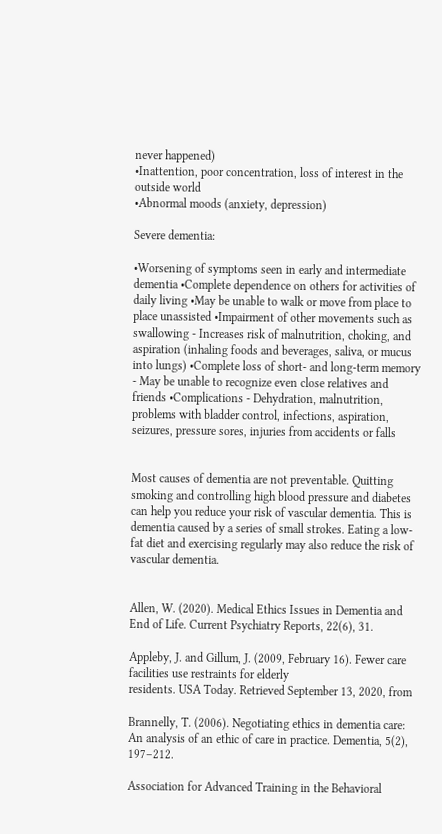never happened)
•Inattention, poor concentration, loss of interest in the outside world
•Abnormal moods (anxiety, depression)

Severe dementia:

•Worsening of symptoms seen in early and intermediate dementia •Complete dependence on others for activities of daily living •May be unable to walk or move from place to place unassisted •Impairment of other movements such as swallowing - Increases risk of malnutrition, choking, and aspiration (inhaling foods and beverages, saliva, or mucus into lungs) •Complete loss of short- and long-term memory - May be unable to recognize even close relatives and friends •Complications - Dehydration, malnutrition, problems with bladder control, infections, aspiration, seizures, pressure sores, injuries from accidents or falls


Most causes of dementia are not preventable. Quitting smoking and controlling high blood pressure and diabetes can help you reduce your risk of vascular dementia. This is dementia caused by a series of small strokes. Eating a low-fat diet and exercising regularly may also reduce the risk of vascular dementia.


Allen, W. (2020). Medical Ethics Issues in Dementia and End of Life. Current Psychiatry Reports, 22(6), 31.

Appleby, J. and Gillum, J. (2009, February 16). Fewer care facilities use restraints for elderly
residents. USA Today. Retrieved September 13, 2020, from

Brannelly, T. (2006). Negotiating ethics in dementia care: An analysis of an ethic of care in practice. Dementia, 5(2), 197–212.

Association for Advanced Training in the Behavioral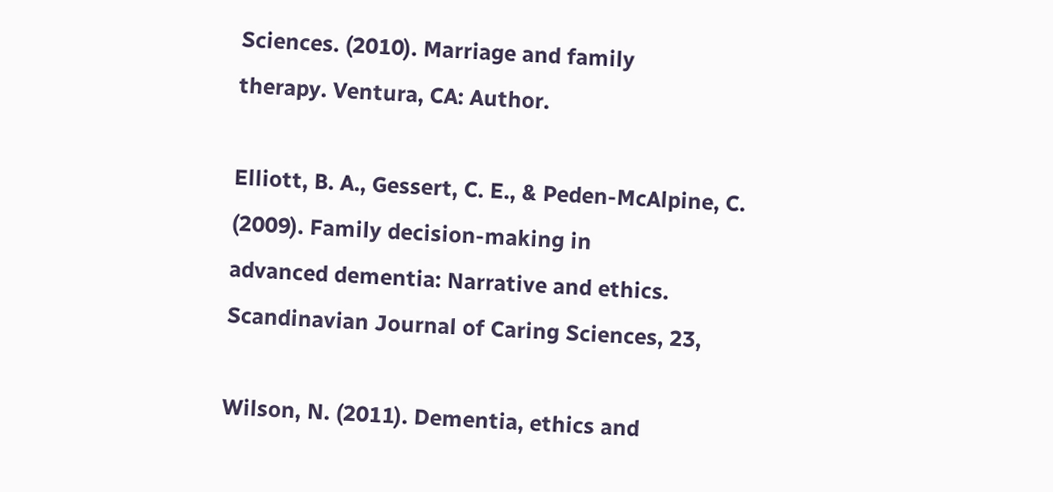Sciences. (2010). Marriage and family
therapy. Ventura, CA: Author.

Elliott, B. A., Gessert, C. E., & Peden-McAlpine, C. (2009). Family decision-making in
advanced dementia: Narrative and ethics. Scandinavian Journal of Caring Sciences, 23,

Wilson, N. (2011). Dementia, ethics and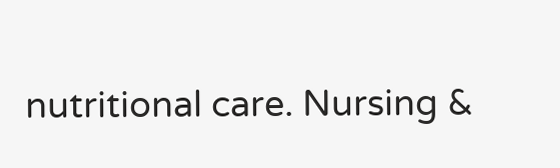nutritional care. Nursing &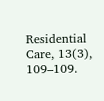Residential Care, 13(3), 109–109.